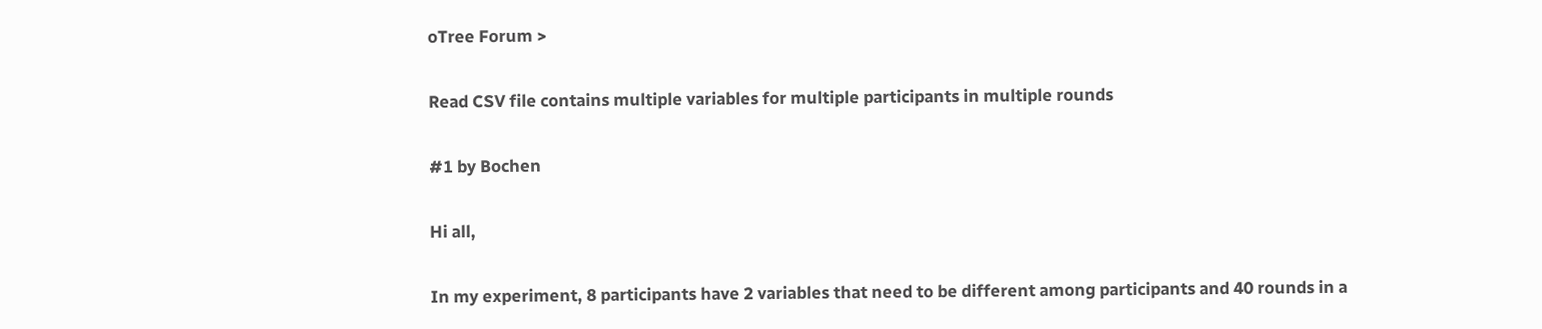oTree Forum >

Read CSV file contains multiple variables for multiple participants in multiple rounds

#1 by Bochen

Hi all,

In my experiment, 8 participants have 2 variables that need to be different among participants and 40 rounds in a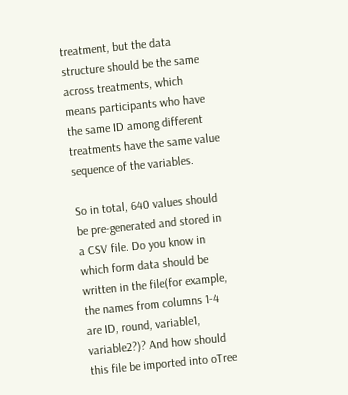treatment, but the data structure should be the same across treatments, which means participants who have the same ID among different treatments have the same value sequence of the variables.

So in total, 640 values should be pre-generated and stored in a CSV file. Do you know in which form data should be written in the file(for example, the names from columns 1-4 are ID, round, variable1, variable2?)? And how should this file be imported into oTree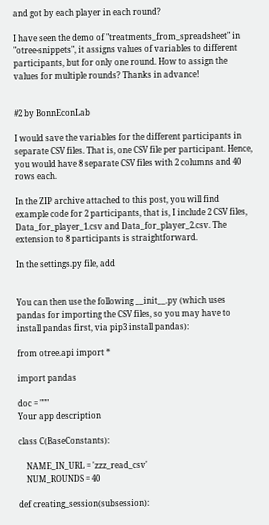and got by each player in each round?

I have seen the demo of "treatments_from_spreadsheet" in "otree-snippets", it assigns values of variables to different participants, but for only one round. How to assign the values for multiple rounds? Thanks in advance!


#2 by BonnEconLab

I would save the variables for the different participants in separate CSV files. That is, one CSV file per participant. Hence, you would have 8 separate CSV files with 2 columns and 40 rows each.

In the ZIP archive attached to this post, you will find example code for 2 participants, that is, I include 2 CSV files, Data_for_player_1.csv and Data_for_player_2.csv. The extension to 8 participants is straightforward.

In the settings.py file, add


You can then use the following __init__.py (which uses pandas for importing the CSV files, so you may have to install pandas first, via pip3 install pandas):

from otree.api import *

import pandas

doc = """
Your app description

class C(BaseConstants):

    NAME_IN_URL = 'zzz_read_csv'
    NUM_ROUNDS = 40

def creating_session(subsession):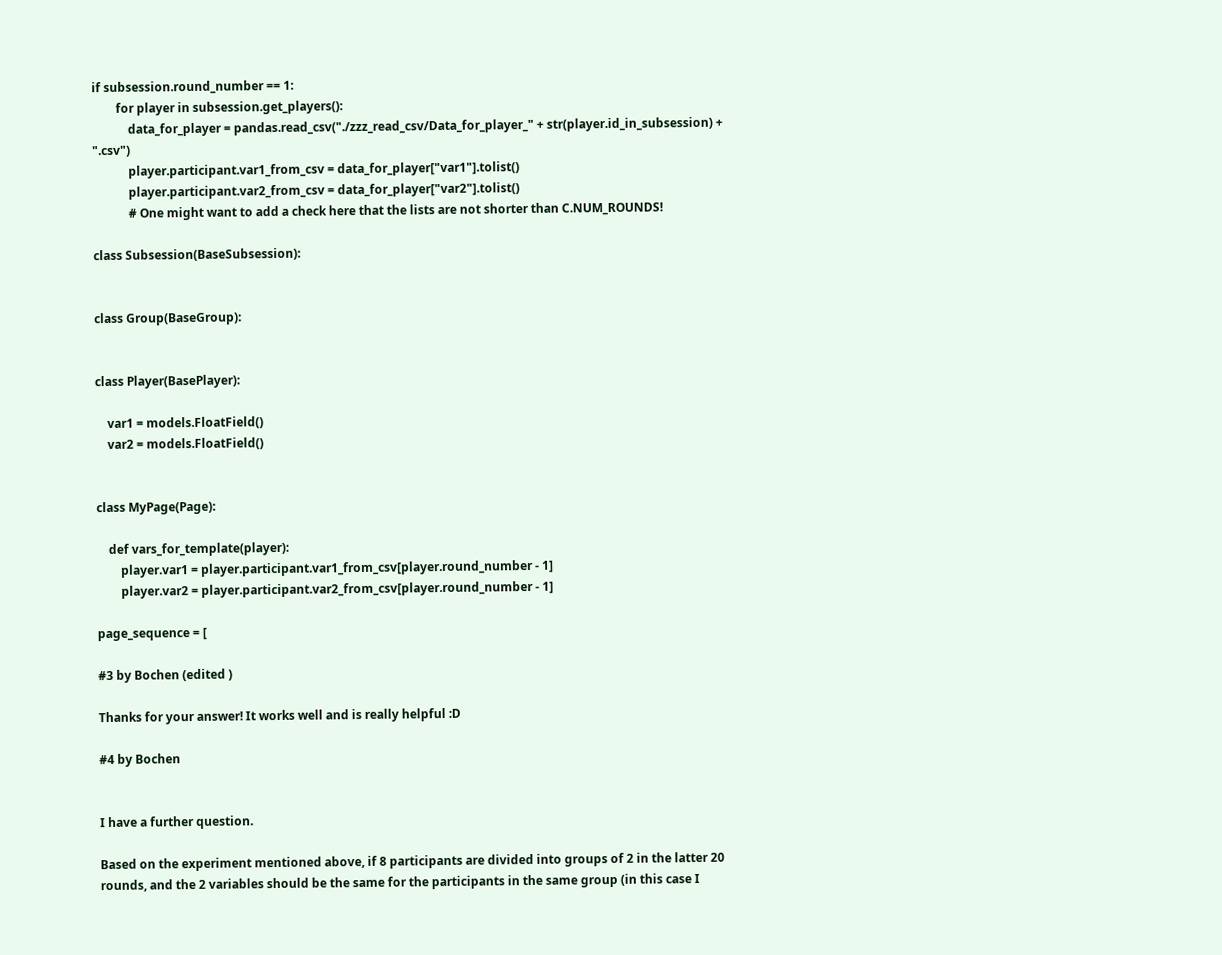if subsession.round_number == 1:
        for player in subsession.get_players():
            data_for_player = pandas.read_csv("./zzz_read_csv/Data_for_player_" + str(player.id_in_subsession) + ".csv")
            player.participant.var1_from_csv = data_for_player["var1"].tolist()
            player.participant.var2_from_csv = data_for_player["var2"].tolist()
            # One might want to add a check here that the lists are not shorter than C.NUM_ROUNDS!

class Subsession(BaseSubsession):


class Group(BaseGroup):


class Player(BasePlayer):

    var1 = models.FloatField()
    var2 = models.FloatField()


class MyPage(Page):

    def vars_for_template(player):
        player.var1 = player.participant.var1_from_csv[player.round_number - 1]
        player.var2 = player.participant.var2_from_csv[player.round_number - 1]

page_sequence = [

#3 by Bochen (edited )

Thanks for your answer! It works well and is really helpful :D

#4 by Bochen


I have a further question.

Based on the experiment mentioned above, if 8 participants are divided into groups of 2 in the latter 20 rounds, and the 2 variables should be the same for the participants in the same group (in this case I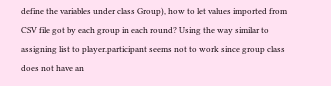define the variables under class Group), how to let values imported from CSV file got by each group in each round? Using the way similar to assigning list to player.participant seems not to work since group class does not have an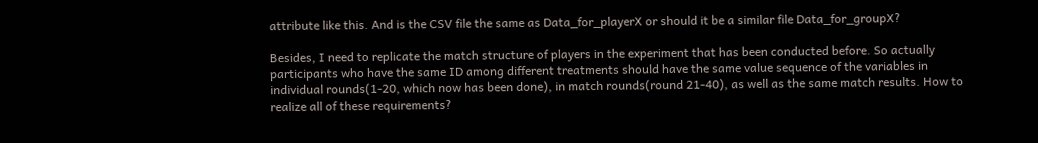attribute like this. And is the CSV file the same as Data_for_playerX or should it be a similar file Data_for_groupX?

Besides, I need to replicate the match structure of players in the experiment that has been conducted before. So actually participants who have the same ID among different treatments should have the same value sequence of the variables in individual rounds(1-20, which now has been done), in match rounds(round 21-40), as well as the same match results. How to realize all of these requirements?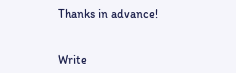Thanks in advance!


Write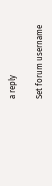a reply

Set forum username